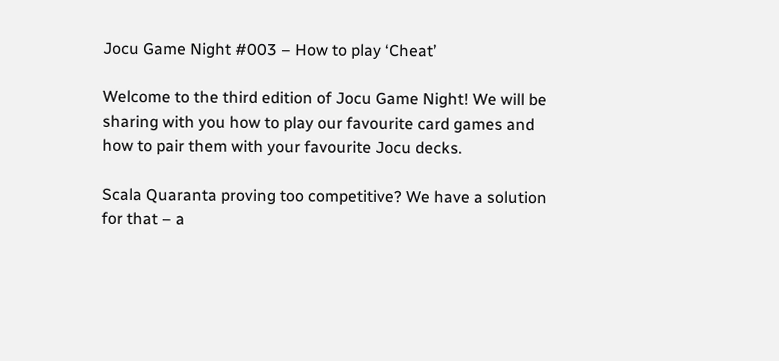Jocu Game Night #003 – How to play ‘Cheat’

Welcome to the third edition of Jocu Game Night! We will be sharing with you how to play our favourite card games and how to pair them with your favourite Jocu decks.

Scala Quaranta proving too competitive? We have a solution for that – a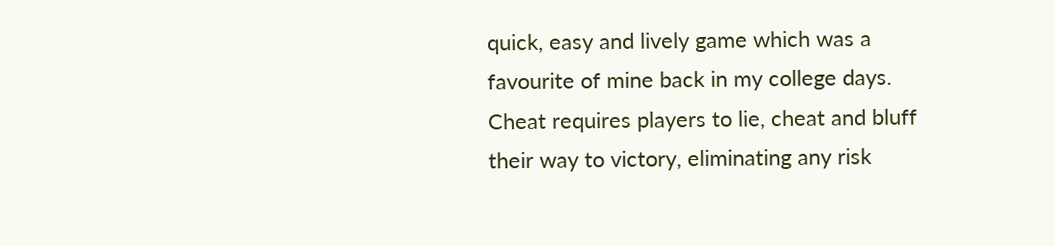quick, easy and lively game which was a favourite of mine back in my college days. Cheat requires players to lie, cheat and bluff their way to victory, eliminating any risk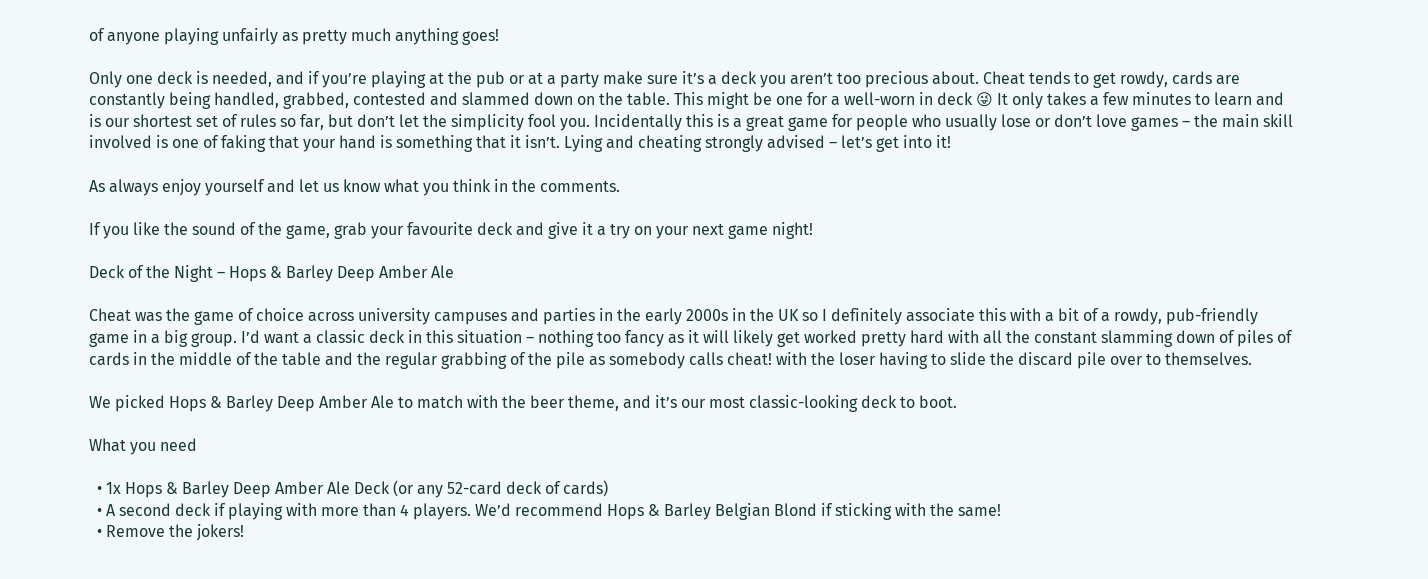of anyone playing unfairly as pretty much anything goes!

Only one deck is needed, and if you’re playing at the pub or at a party make sure it’s a deck you aren’t too precious about. Cheat tends to get rowdy, cards are constantly being handled, grabbed, contested and slammed down on the table. This might be one for a well-worn in deck 😜 It only takes a few minutes to learn and is our shortest set of rules so far, but don’t let the simplicity fool you. Incidentally this is a great game for people who usually lose or don’t love games – the main skill involved is one of faking that your hand is something that it isn’t. Lying and cheating strongly advised – let’s get into it!

As always enjoy yourself and let us know what you think in the comments.

If you like the sound of the game, grab your favourite deck and give it a try on your next game night!

Deck of the Night – Hops & Barley Deep Amber Ale

Cheat was the game of choice across university campuses and parties in the early 2000s in the UK so I definitely associate this with a bit of a rowdy, pub-friendly game in a big group. I’d want a classic deck in this situation – nothing too fancy as it will likely get worked pretty hard with all the constant slamming down of piles of cards in the middle of the table and the regular grabbing of the pile as somebody calls cheat! with the loser having to slide the discard pile over to themselves.

We picked Hops & Barley Deep Amber Ale to match with the beer theme, and it’s our most classic-looking deck to boot.

What you need

  • 1x Hops & Barley Deep Amber Ale Deck (or any 52-card deck of cards)
  • A second deck if playing with more than 4 players. We’d recommend Hops & Barley Belgian Blond if sticking with the same!
  • Remove the jokers!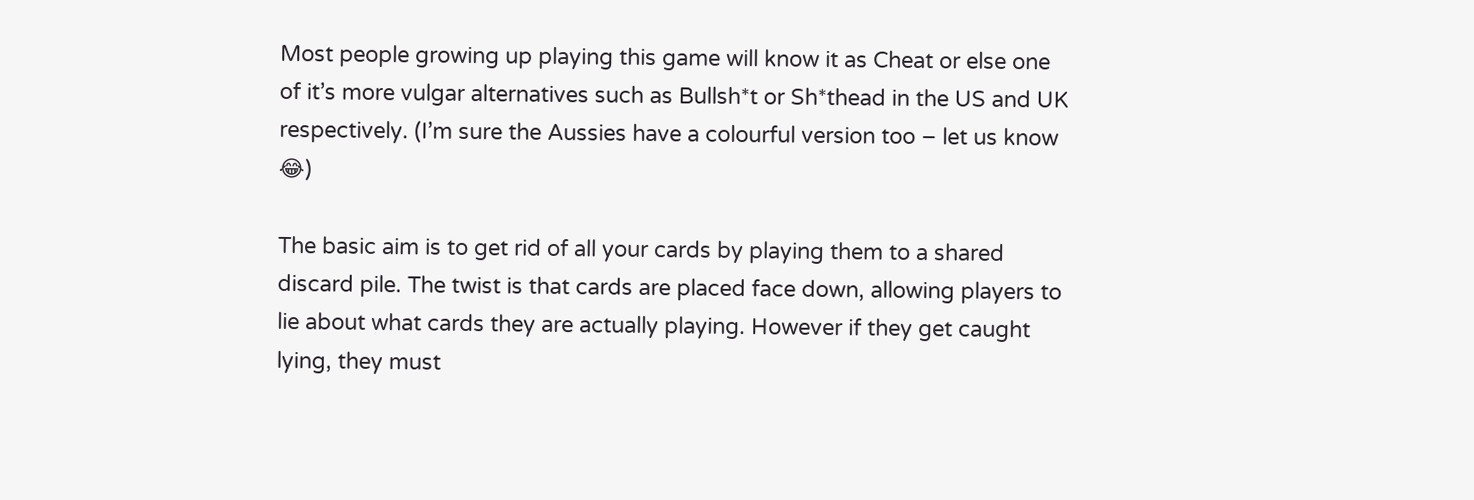Most people growing up playing this game will know it as Cheat or else one of it’s more vulgar alternatives such as Bullsh*t or Sh*thead in the US and UK respectively. (I’m sure the Aussies have a colourful version too – let us know 😂)

The basic aim is to get rid of all your cards by playing them to a shared discard pile. The twist is that cards are placed face down, allowing players to lie about what cards they are actually playing. However if they get caught lying, they must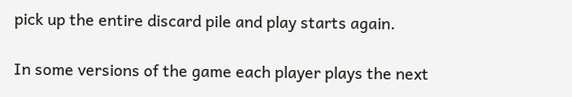pick up the entire discard pile and play starts again.

In some versions of the game each player plays the next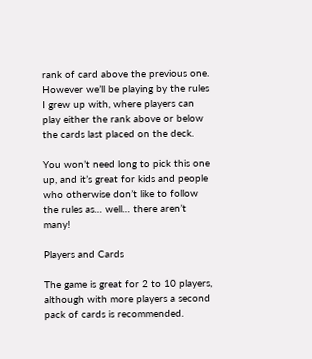rank of card above the previous one. However we’ll be playing by the rules I grew up with, where players can play either the rank above or below the cards last placed on the deck.

You won’t need long to pick this one up, and it’s great for kids and people who otherwise don’t like to follow the rules as… well… there aren’t many!

Players and Cards

The game is great for 2 to 10 players, although with more players a second pack of cards is recommended.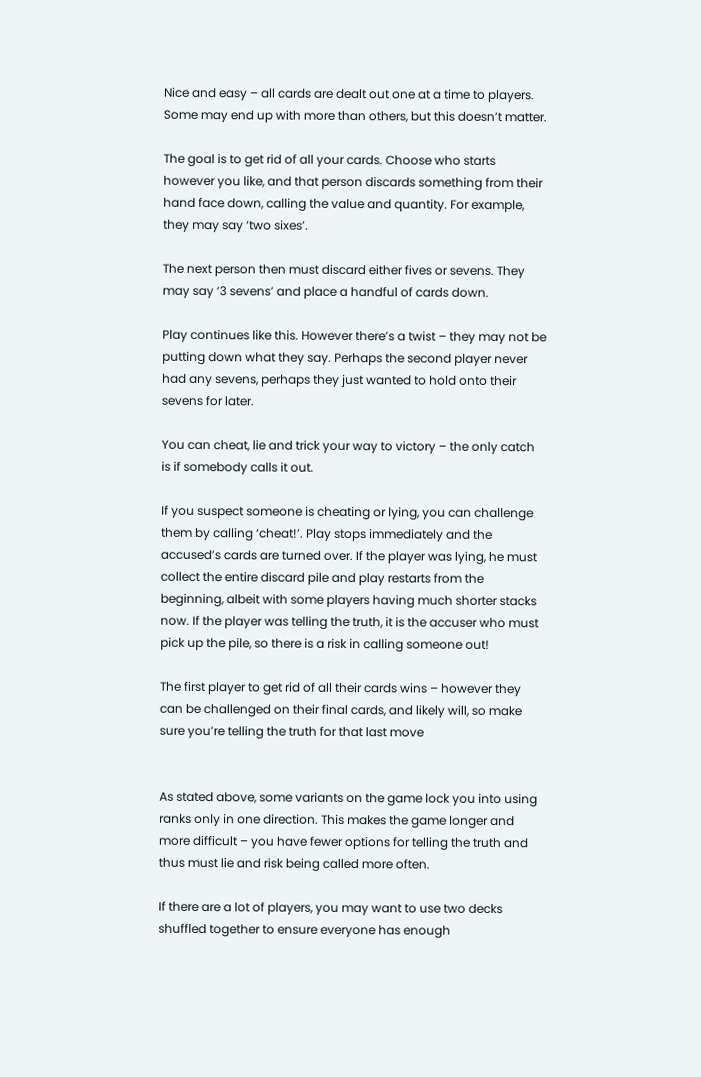Nice and easy – all cards are dealt out one at a time to players. Some may end up with more than others, but this doesn’t matter.

The goal is to get rid of all your cards. Choose who starts however you like, and that person discards something from their hand face down, calling the value and quantity. For example, they may say ‘two sixes’.

The next person then must discard either fives or sevens. They may say ‘3 sevens’ and place a handful of cards down.

Play continues like this. However there’s a twist – they may not be putting down what they say. Perhaps the second player never had any sevens, perhaps they just wanted to hold onto their sevens for later.

You can cheat, lie and trick your way to victory – the only catch is if somebody calls it out.

If you suspect someone is cheating or lying, you can challenge them by calling ‘cheat!’. Play stops immediately and the accused’s cards are turned over. If the player was lying, he must collect the entire discard pile and play restarts from the beginning, albeit with some players having much shorter stacks now. If the player was telling the truth, it is the accuser who must pick up the pile, so there is a risk in calling someone out!

The first player to get rid of all their cards wins – however they can be challenged on their final cards, and likely will, so make sure you’re telling the truth for that last move


As stated above, some variants on the game lock you into using ranks only in one direction. This makes the game longer and more difficult – you have fewer options for telling the truth and thus must lie and risk being called more often.

If there are a lot of players, you may want to use two decks shuffled together to ensure everyone has enough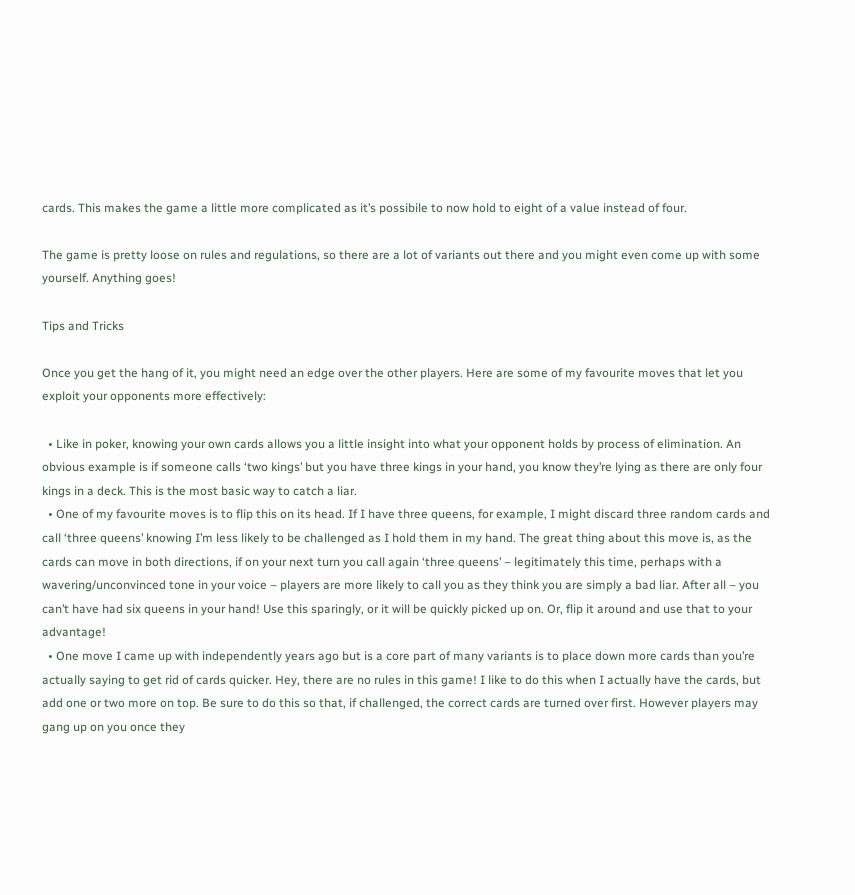cards. This makes the game a little more complicated as it’s possibile to now hold to eight of a value instead of four.

The game is pretty loose on rules and regulations, so there are a lot of variants out there and you might even come up with some yourself. Anything goes!

Tips and Tricks

Once you get the hang of it, you might need an edge over the other players. Here are some of my favourite moves that let you exploit your opponents more effectively:

  • Like in poker, knowing your own cards allows you a little insight into what your opponent holds by process of elimination. An obvious example is if someone calls ‘two kings’ but you have three kings in your hand, you know they’re lying as there are only four kings in a deck. This is the most basic way to catch a liar.
  • One of my favourite moves is to flip this on its head. If I have three queens, for example, I might discard three random cards and call ‘three queens’ knowing I’m less likely to be challenged as I hold them in my hand. The great thing about this move is, as the cards can move in both directions, if on your next turn you call again ‘three queens’ – legitimately this time, perhaps with a wavering/unconvinced tone in your voice – players are more likely to call you as they think you are simply a bad liar. After all – you can’t have had six queens in your hand! Use this sparingly, or it will be quickly picked up on. Or, flip it around and use that to your advantage!
  • One move I came up with independently years ago but is a core part of many variants is to place down more cards than you’re actually saying to get rid of cards quicker. Hey, there are no rules in this game! I like to do this when I actually have the cards, but add one or two more on top. Be sure to do this so that, if challenged, the correct cards are turned over first. However players may gang up on you once they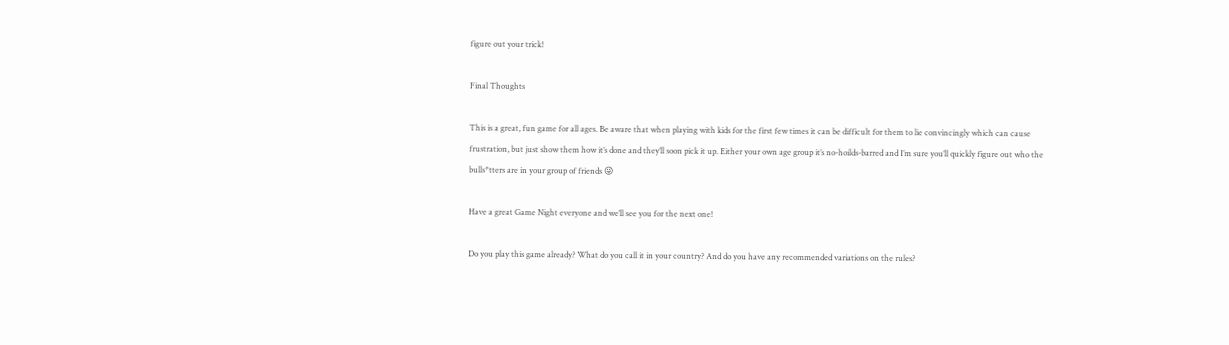figure out your trick!

Final Thoughts

This is a great, fun game for all ages. Be aware that when playing with kids for the first few times it can be difficult for them to lie convincingly which can cause frustration, but just show them how it’s done and they’ll soon pick it up. Either your own age group it’s no-hoilds-barred and I’m sure you’ll quickly figure out who the bulls*tters are in your group of friends 😜

Have a great Game Night everyone and we’ll see you for the next one!

Do you play this game already? What do you call it in your country? And do you have any recommended variations on the rules?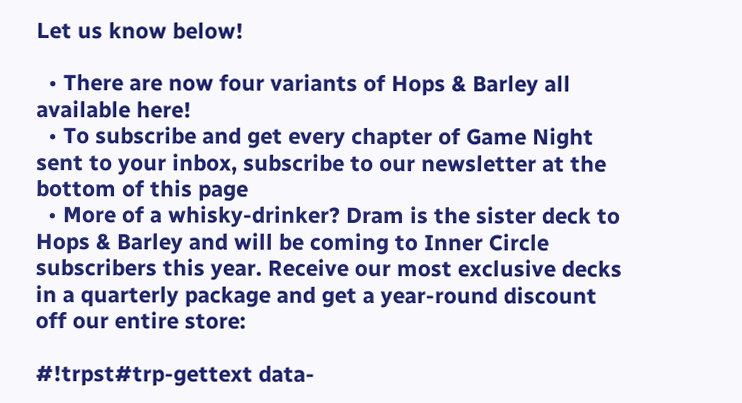Let us know below!

  • There are now four variants of Hops & Barley all available here!
  • To subscribe and get every chapter of Game Night sent to your inbox, subscribe to our newsletter at the bottom of this page
  • More of a whisky-drinker? Dram is the sister deck to Hops & Barley and will be coming to Inner Circle subscribers this year. Receive our most exclusive decks in a quarterly package and get a year-round discount off our entire store:

#!trpst#trp-gettext data-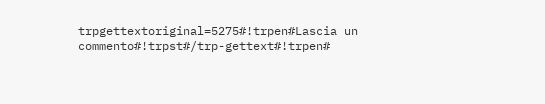trpgettextoriginal=5275#!trpen#Lascia un commento#!trpst#/trp-gettext#!trpen#